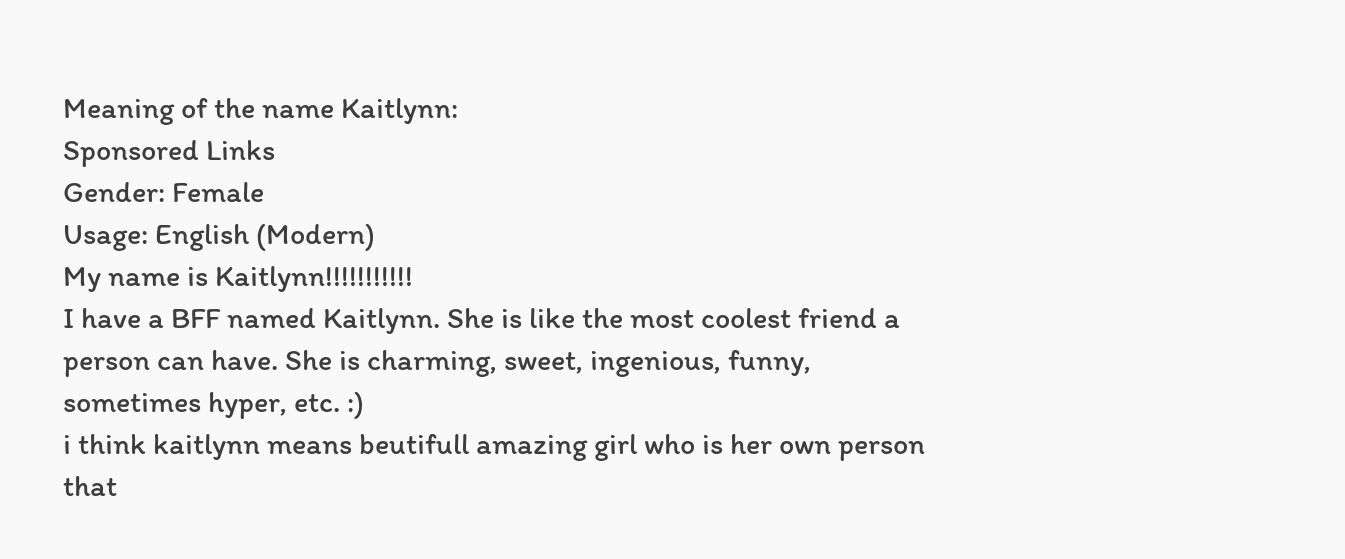Meaning of the name Kaitlynn:
Sponsored Links
Gender: Female
Usage: English (Modern)
My name is Kaitlynn!!!!!!!!!!!
I have a BFF named Kaitlynn. She is like the most coolest friend a person can have. She is charming, sweet, ingenious, funny, sometimes hyper, etc. :)
i think kaitlynn means beutifull amazing girl who is her own person that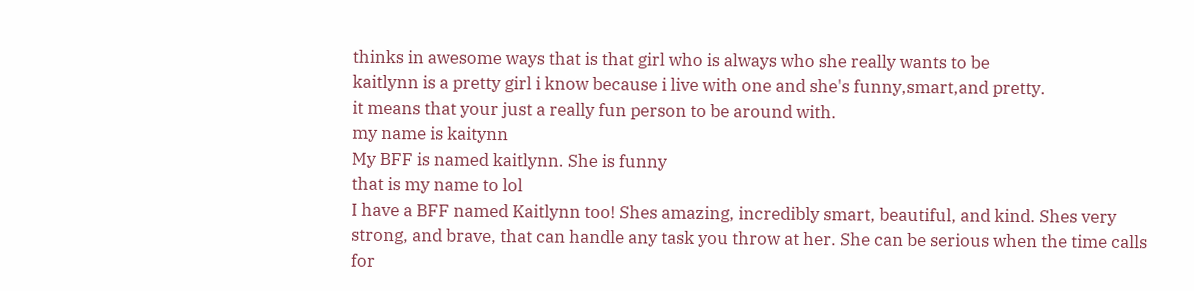thinks in awesome ways that is that girl who is always who she really wants to be
kaitlynn is a pretty girl i know because i live with one and she's funny,smart,and pretty.
it means that your just a really fun person to be around with.
my name is kaitynn
My BFF is named kaitlynn. She is funny
that is my name to lol
I have a BFF named Kaitlynn too! Shes amazing, incredibly smart, beautiful, and kind. Shes very strong, and brave, that can handle any task you throw at her. She can be serious when the time calls for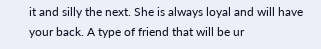it and silly the next. She is always loyal and will have your back. A type of friend that will be ur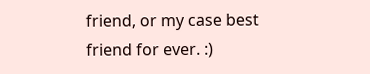friend, or my case best friend for ever. :)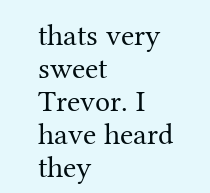thats very sweet Trevor. I have heard they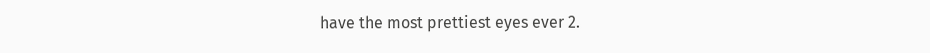have the most prettiest eyes ever 2.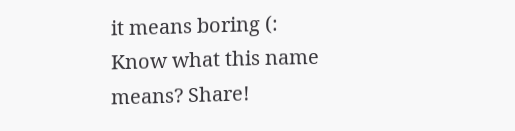it means boring (:
Know what this name means? Share!